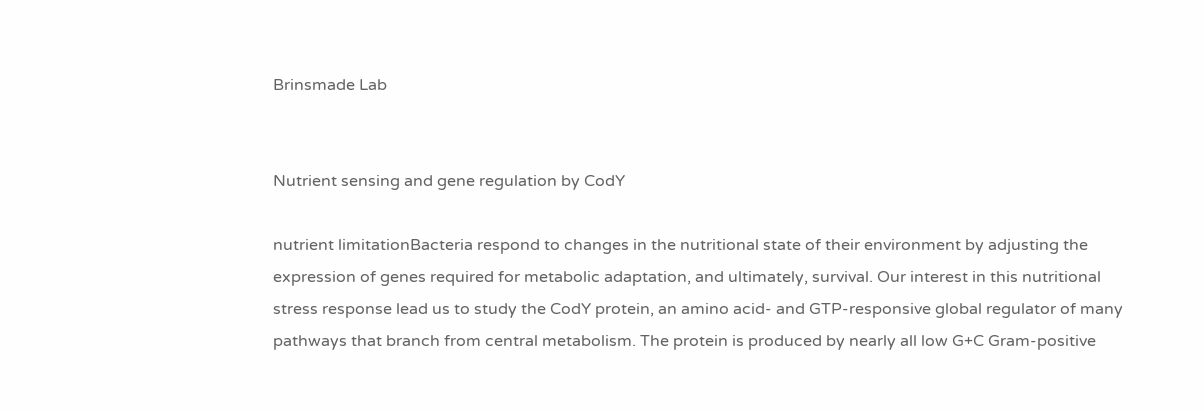Brinsmade Lab


Nutrient sensing and gene regulation by CodY

nutrient limitationBacteria respond to changes in the nutritional state of their environment by adjusting the expression of genes required for metabolic adaptation, and ultimately, survival. Our interest in this nutritional stress response lead us to study the CodY protein, an amino acid- and GTP-responsive global regulator of many pathways that branch from central metabolism. The protein is produced by nearly all low G+C Gram-positive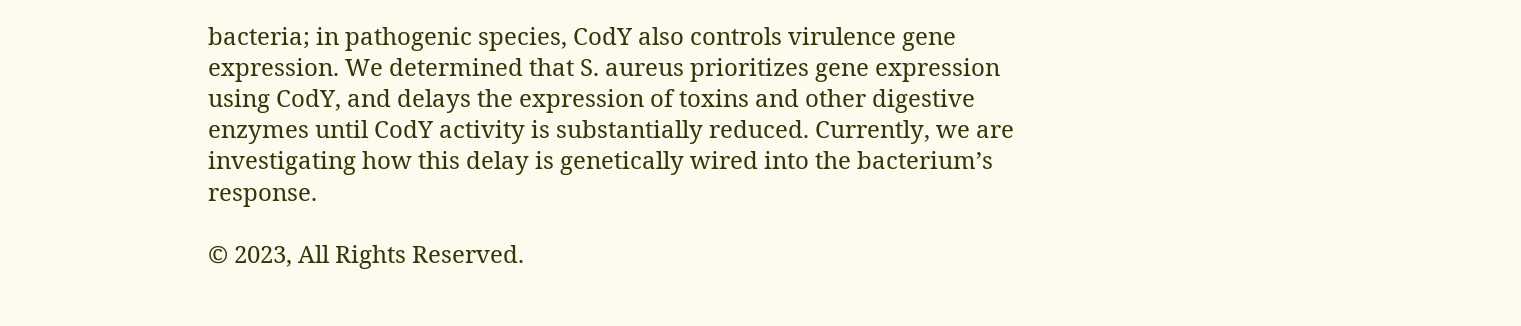bacteria; in pathogenic species, CodY also controls virulence gene expression. We determined that S. aureus prioritizes gene expression using CodY, and delays the expression of toxins and other digestive enzymes until CodY activity is substantially reduced. Currently, we are investigating how this delay is genetically wired into the bacterium’s response.

© 2023, All Rights Reserved.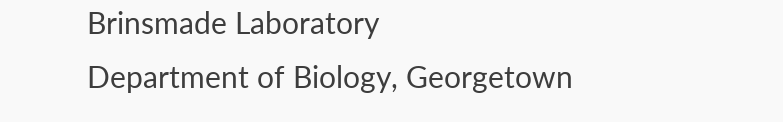Brinsmade Laboratory
Department of Biology, Georgetown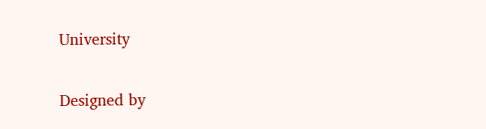University

Designed by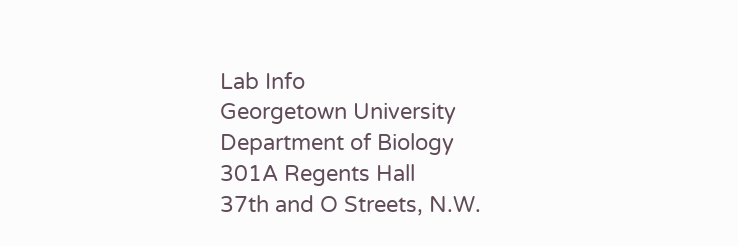Lab Info
Georgetown University
Department of Biology
301A Regents Hall
37th and O Streets, N.W.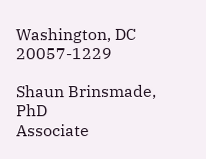Washington, DC 20057-1229

Shaun Brinsmade, PhD
Associate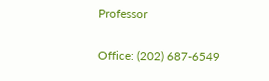Professor

Office: (202) 687-6549